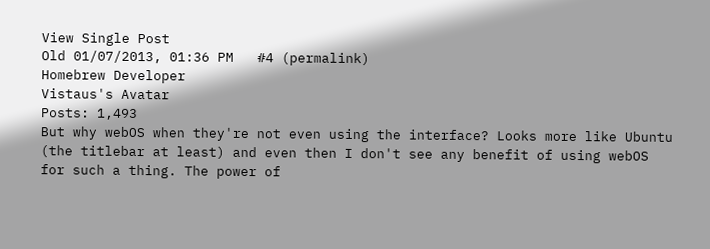View Single Post
Old 01/07/2013, 01:36 PM   #4 (permalink)
Homebrew Developer
Vistaus's Avatar
Posts: 1,493
But why webOS when they're not even using the interface? Looks more like Ubuntu (the titlebar at least) and even then I don't see any benefit of using webOS for such a thing. The power of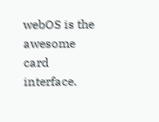webOS is the awesome card interface.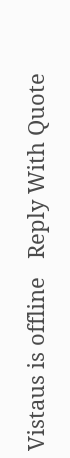Vistaus is offline   Reply With Quote